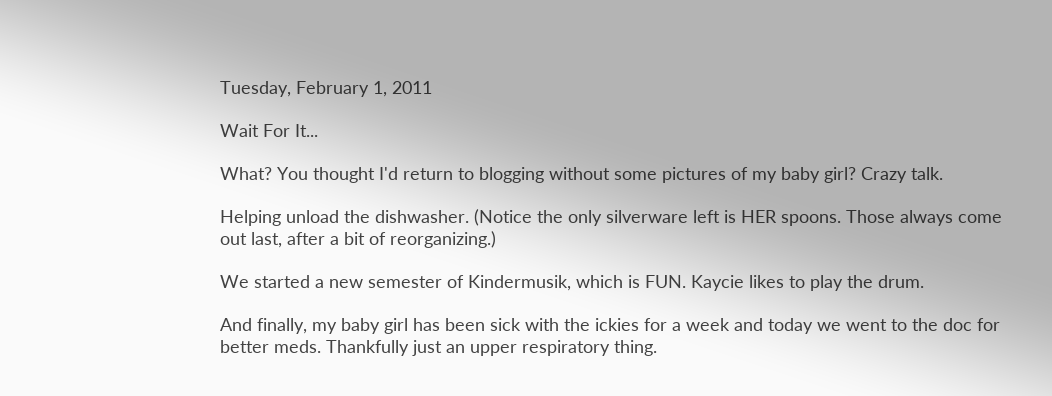Tuesday, February 1, 2011

Wait For It...

What? You thought I'd return to blogging without some pictures of my baby girl? Crazy talk.

Helping unload the dishwasher. (Notice the only silverware left is HER spoons. Those always come out last, after a bit of reorganizing.)

We started a new semester of Kindermusik, which is FUN. Kaycie likes to play the drum.

And finally, my baby girl has been sick with the ickies for a week and today we went to the doc for better meds. Thankfully just an upper respiratory thing.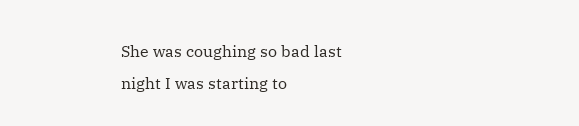She was coughing so bad last night I was starting to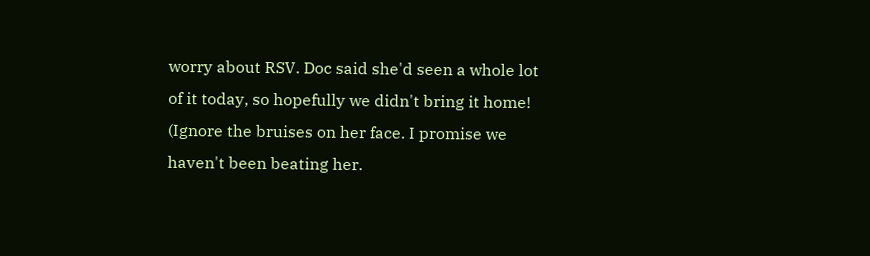worry about RSV. Doc said she'd seen a whole lot of it today, so hopefully we didn't bring it home! (Ignore the bruises on her face. I promise we haven't been beating her.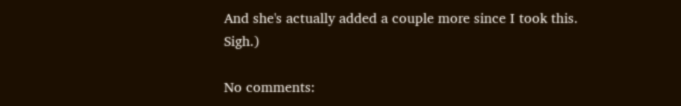And she's actually added a couple more since I took this. Sigh.)

No comments: